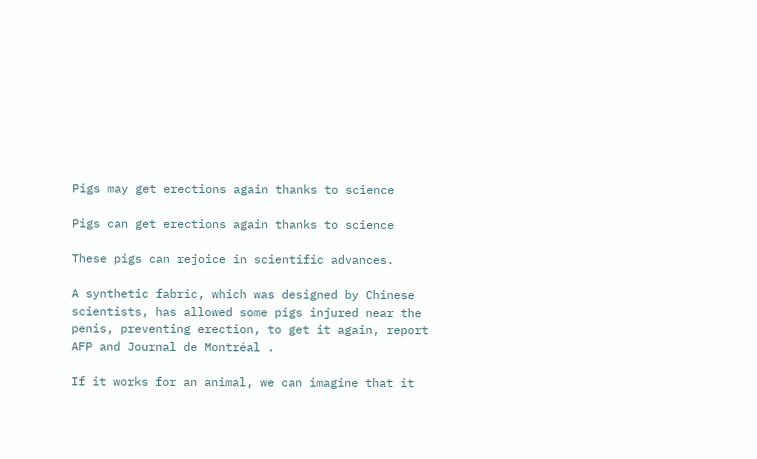Pigs may get erections again thanks to science

Pigs can get erections again thanks to science

These pigs can rejoice in scientific advances.

A synthetic fabric, which was designed by Chinese scientists, has allowed some pigs injured near the penis, preventing erection, to get it again, report AFP and Journal de Montréal .

If it works for an animal, we can imagine that it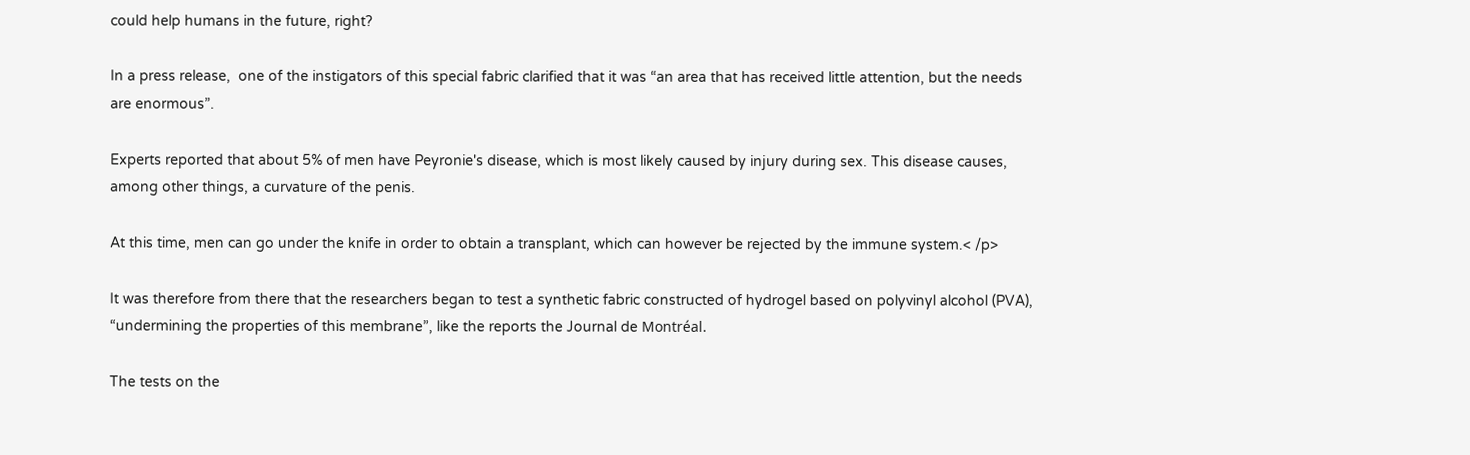could help humans in the future, right?

In a press release,  one of the instigators of this special fabric clarified that it was “an area that has received little attention, but the needs are enormous”.

Experts reported that about 5% of men have Peyronie's disease, which is most likely caused by injury during sex. This disease causes, among other things, a curvature of the penis.

At this time, men can go under the knife in order to obtain a transplant, which can however be rejected by the immune system.< /p>

It was therefore from there that the researchers began to test a synthetic fabric constructed of hydrogel based on polyvinyl alcohol (PVA), “undermining the properties of this membrane”, like the reports the Journal de Montréal.

The tests on the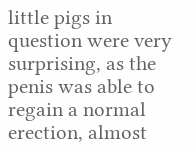little pigs in question were very surprising, as the penis was able to regain a normal erection, almost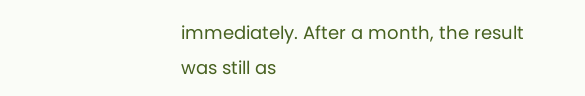immediately. After a month, the result was still as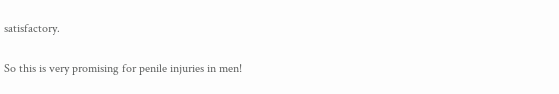satisfactory.

So this is very promising for penile injuries in men!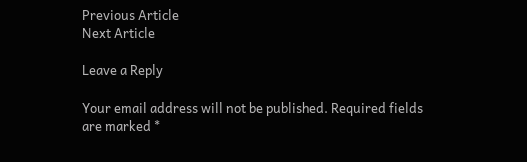Previous Article
Next Article

Leave a Reply

Your email address will not be published. Required fields are marked *